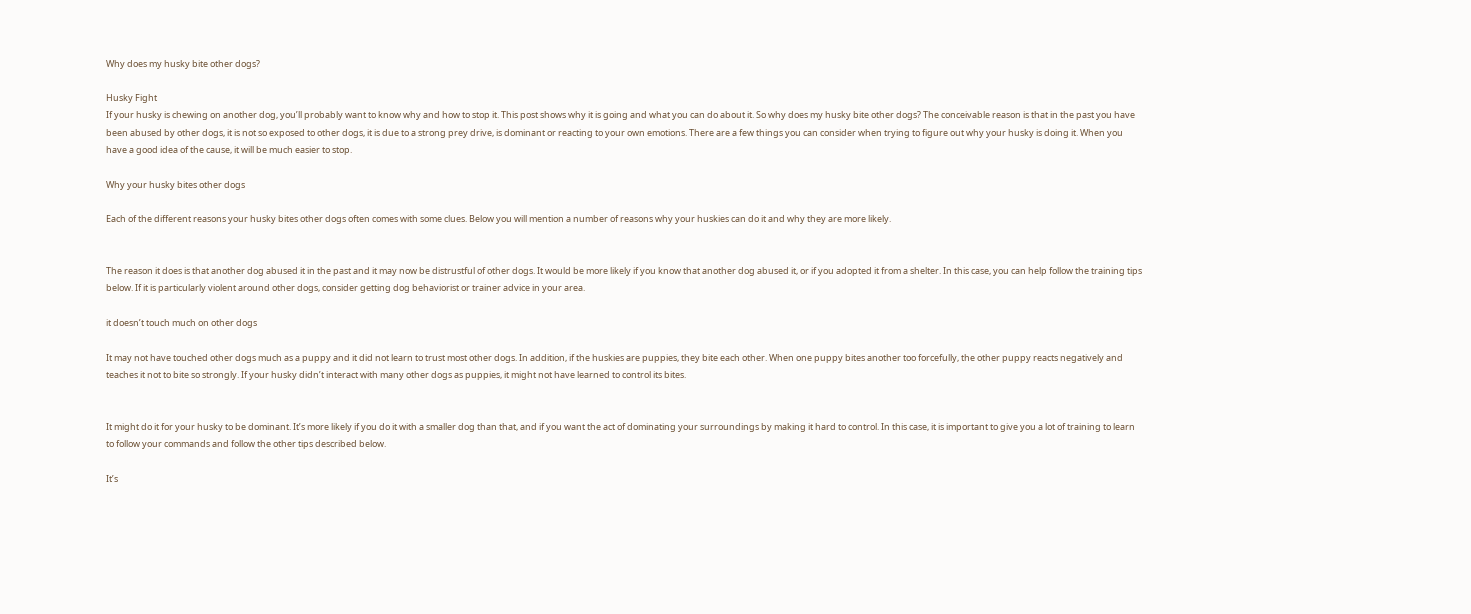Why does my husky bite other dogs?

Husky Fight
If your husky is chewing on another dog, you’ll probably want to know why and how to stop it. This post shows why it is going and what you can do about it. So why does my husky bite other dogs? The conceivable reason is that in the past you have been abused by other dogs, it is not so exposed to other dogs, it is due to a strong prey drive, is dominant or reacting to your own emotions. There are a few things you can consider when trying to figure out why your husky is doing it. When you have a good idea of the cause, it will be much easier to stop.

Why your husky bites other dogs

Each of the different reasons your husky bites other dogs often comes with some clues. Below you will mention a number of reasons why your huskies can do it and why they are more likely.


The reason it does is that another dog abused it in the past and it may now be distrustful of other dogs. It would be more likely if you know that another dog abused it, or if you adopted it from a shelter. In this case, you can help follow the training tips below. If it is particularly violent around other dogs, consider getting dog behaviorist or trainer advice in your area.

it doesn’t touch much on other dogs

It may not have touched other dogs much as a puppy and it did not learn to trust most other dogs. In addition, if the huskies are puppies, they bite each other. When one puppy bites another too forcefully, the other puppy reacts negatively and teaches it not to bite so strongly. If your husky didn’t interact with many other dogs as puppies, it might not have learned to control its bites.


It might do it for your husky to be dominant. It’s more likely if you do it with a smaller dog than that, and if you want the act of dominating your surroundings by making it hard to control. In this case, it is important to give you a lot of training to learn to follow your commands and follow the other tips described below.

It’s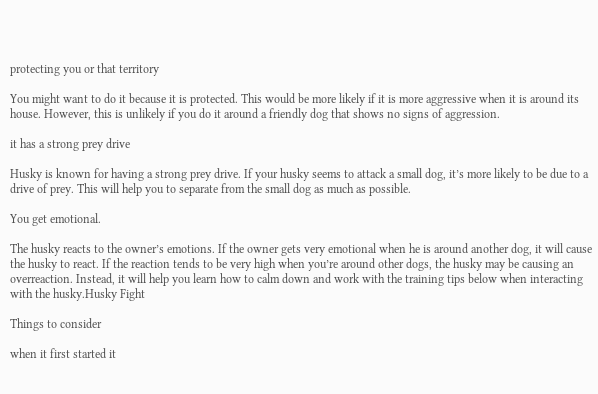protecting you or that territory

You might want to do it because it is protected. This would be more likely if it is more aggressive when it is around its house. However, this is unlikely if you do it around a friendly dog that shows no signs of aggression.

it has a strong prey drive

Husky is known for having a strong prey drive. If your husky seems to attack a small dog, it’s more likely to be due to a drive of prey. This will help you to separate from the small dog as much as possible.

You get emotional.

The husky reacts to the owner’s emotions. If the owner gets very emotional when he is around another dog, it will cause the husky to react. If the reaction tends to be very high when you’re around other dogs, the husky may be causing an overreaction. Instead, it will help you learn how to calm down and work with the training tips below when interacting with the husky.Husky Fight

Things to consider

when it first started it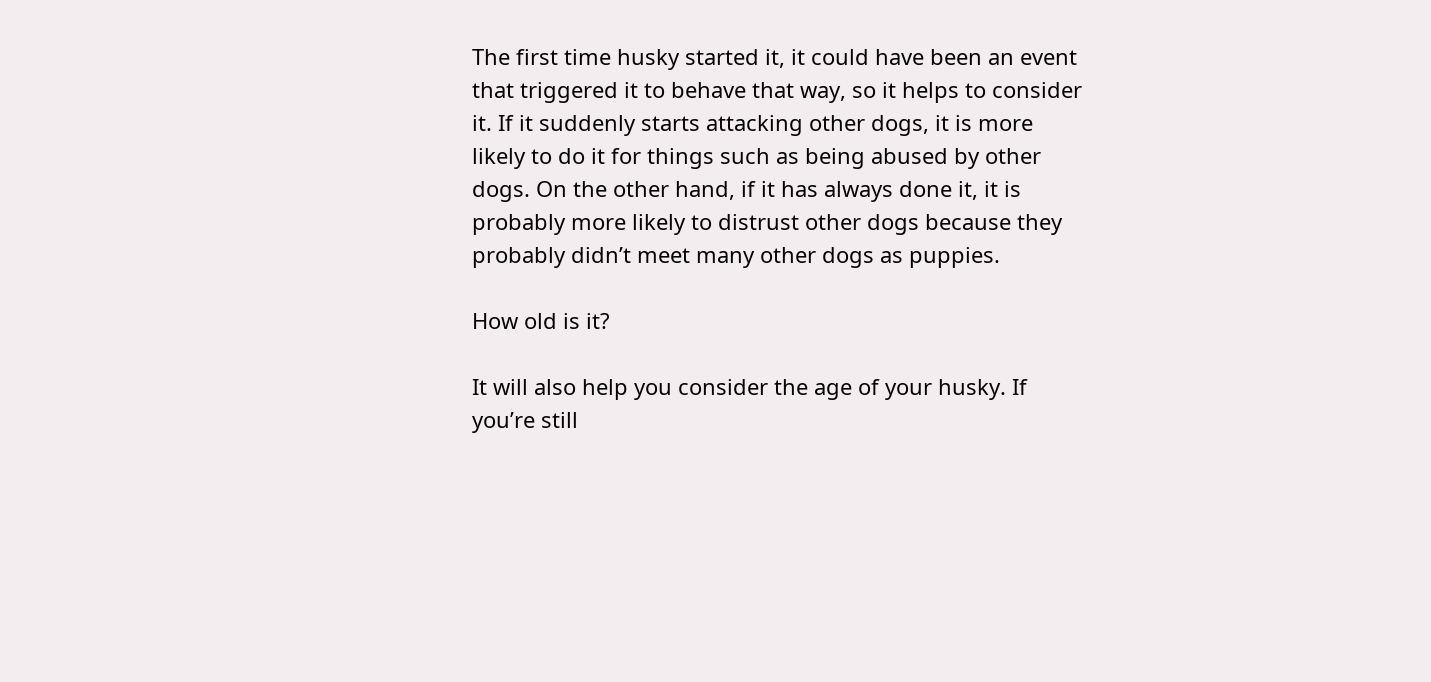The first time husky started it, it could have been an event that triggered it to behave that way, so it helps to consider it. If it suddenly starts attacking other dogs, it is more likely to do it for things such as being abused by other dogs. On the other hand, if it has always done it, it is probably more likely to distrust other dogs because they probably didn’t meet many other dogs as puppies.

How old is it?

It will also help you consider the age of your husky. If you’re still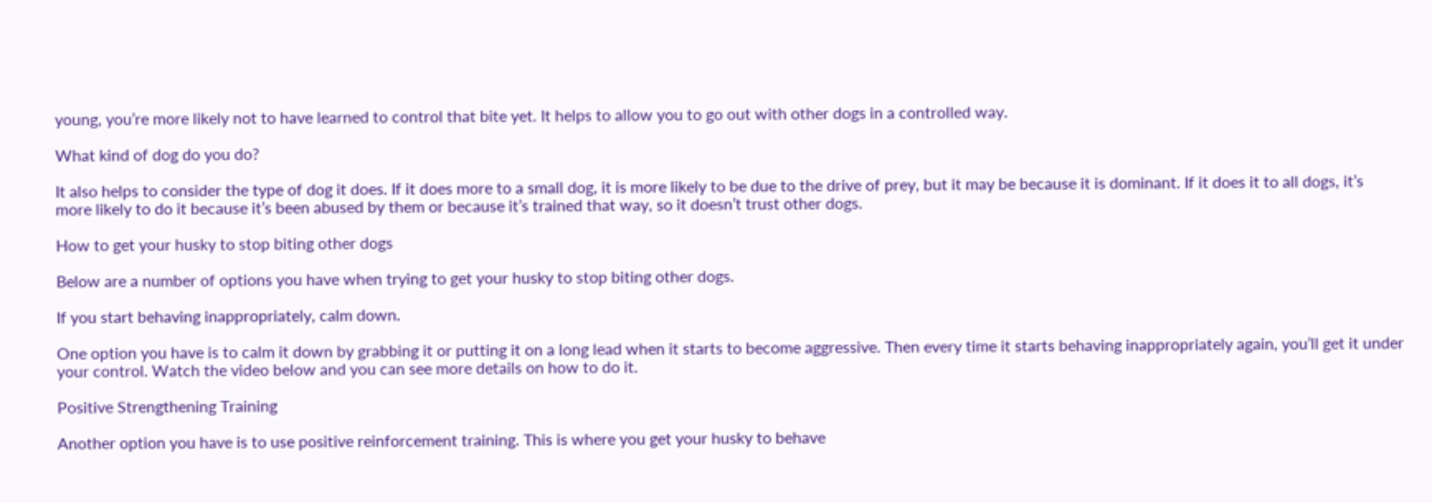young, you’re more likely not to have learned to control that bite yet. It helps to allow you to go out with other dogs in a controlled way.

What kind of dog do you do?

It also helps to consider the type of dog it does. If it does more to a small dog, it is more likely to be due to the drive of prey, but it may be because it is dominant. If it does it to all dogs, it’s more likely to do it because it’s been abused by them or because it’s trained that way, so it doesn’t trust other dogs.

How to get your husky to stop biting other dogs

Below are a number of options you have when trying to get your husky to stop biting other dogs.

If you start behaving inappropriately, calm down.

One option you have is to calm it down by grabbing it or putting it on a long lead when it starts to become aggressive. Then every time it starts behaving inappropriately again, you’ll get it under your control. Watch the video below and you can see more details on how to do it.

Positive Strengthening Training

Another option you have is to use positive reinforcement training. This is where you get your husky to behave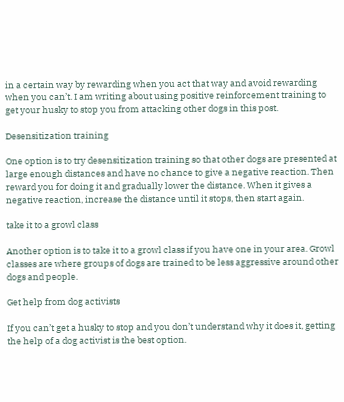in a certain way by rewarding when you act that way and avoid rewarding when you can’t. I am writing about using positive reinforcement training to get your husky to stop you from attacking other dogs in this post.

Desensitization training

One option is to try desensitization training so that other dogs are presented at large enough distances and have no chance to give a negative reaction. Then reward you for doing it and gradually lower the distance. When it gives a negative reaction, increase the distance until it stops, then start again.

take it to a growl class

Another option is to take it to a growl class if you have one in your area. Growl classes are where groups of dogs are trained to be less aggressive around other dogs and people.

Get help from dog activists

If you can’t get a husky to stop and you don’t understand why it does it, getting the help of a dog activist is the best option.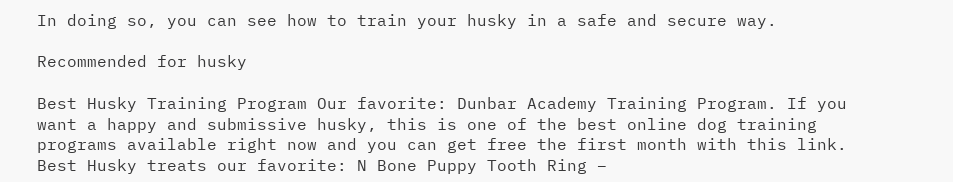In doing so, you can see how to train your husky in a safe and secure way.

Recommended for husky

Best Husky Training Program Our favorite: Dunbar Academy Training Program. If you want a happy and submissive husky, this is one of the best online dog training programs available right now and you can get free the first month with this link. Best Husky treats our favorite: N Bone Puppy Tooth Ring –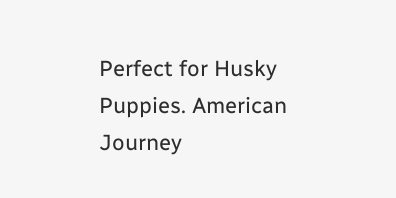Perfect for Husky Puppies. American Journey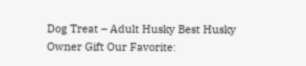Dog Treat – Adult Husky Best Husky Owner Gift Our Favorite: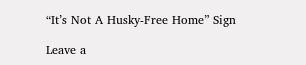“It’s Not A Husky-Free Home” Sign

Leave a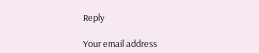Reply

Your email address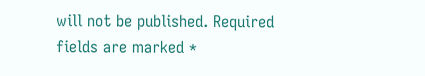will not be published. Required fields are marked *